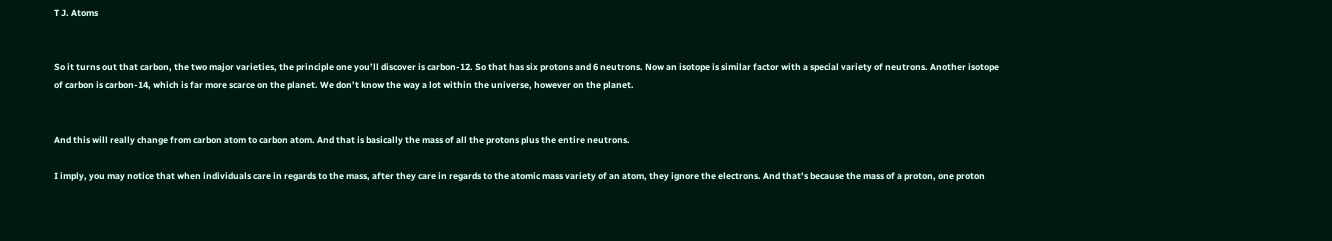T J. Atoms


So it turns out that carbon, the two major varieties, the principle one you’ll discover is carbon-12. So that has six protons and 6 neutrons. Now an isotope is similar factor with a special variety of neutrons. Another isotope of carbon is carbon-14, which is far more scarce on the planet. We don’t know the way a lot within the universe, however on the planet.


And this will really change from carbon atom to carbon atom. And that is basically the mass of all the protons plus the entire neutrons.

I imply, you may notice that when individuals care in regards to the mass, after they care in regards to the atomic mass variety of an atom, they ignore the electrons. And that’s because the mass of a proton, one proton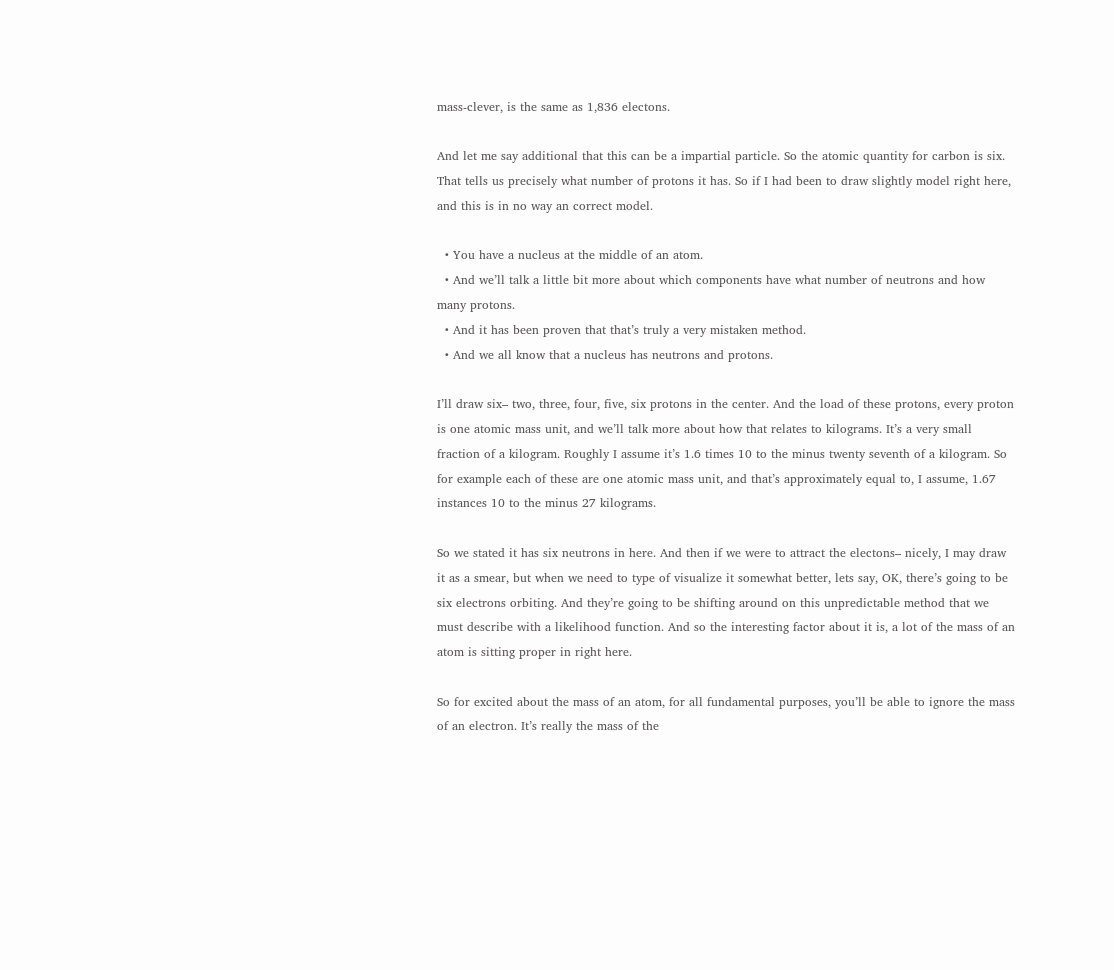mass-clever, is the same as 1,836 electons.

And let me say additional that this can be a impartial particle. So the atomic quantity for carbon is six. That tells us precisely what number of protons it has. So if I had been to draw slightly model right here, and this is in no way an correct model.

  • You have a nucleus at the middle of an atom.
  • And we’ll talk a little bit more about which components have what number of neutrons and how many protons.
  • And it has been proven that that’s truly a very mistaken method.
  • And we all know that a nucleus has neutrons and protons.

I’ll draw six– two, three, four, five, six protons in the center. And the load of these protons, every proton is one atomic mass unit, and we’ll talk more about how that relates to kilograms. It’s a very small fraction of a kilogram. Roughly I assume it’s 1.6 times 10 to the minus twenty seventh of a kilogram. So for example each of these are one atomic mass unit, and that’s approximately equal to, I assume, 1.67 instances 10 to the minus 27 kilograms.

So we stated it has six neutrons in here. And then if we were to attract the electons– nicely, I may draw it as a smear, but when we need to type of visualize it somewhat better, lets say, OK, there’s going to be six electrons orbiting. And they’re going to be shifting around on this unpredictable method that we must describe with a likelihood function. And so the interesting factor about it is, a lot of the mass of an atom is sitting proper in right here.

So for excited about the mass of an atom, for all fundamental purposes, you’ll be able to ignore the mass of an electron. It’s really the mass of the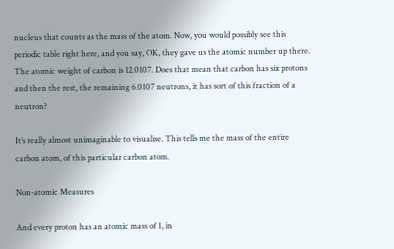nucleus that counts as the mass of the atom. Now, you would possibly see this periodic table right here, and you say, OK, they gave us the atomic number up there. The atomic weight of carbon is 12.0107. Does that mean that carbon has six protons and then the rest, the remaining 6.0107 neutrons, it has sort of this fraction of a neutron?

It’s really almost unimaginable to visualise. This tells me the mass of the entire carbon atom, of this particular carbon atom.

Non-atomic Measures

And every proton has an atomic mass of 1, in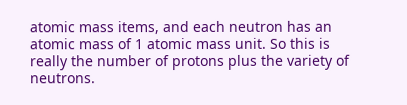atomic mass items, and each neutron has an atomic mass of 1 atomic mass unit. So this is really the number of protons plus the variety of neutrons.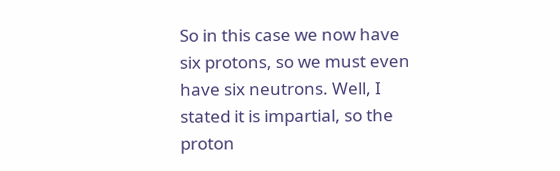So in this case we now have six protons, so we must even have six neutrons. Well, I stated it is impartial, so the proton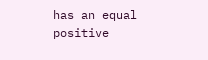has an equal positive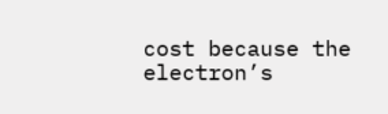cost because the electron’s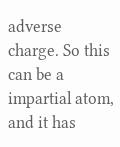adverse charge. So this can be a impartial atom, and it has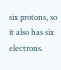six protons, so it also has six electrons.